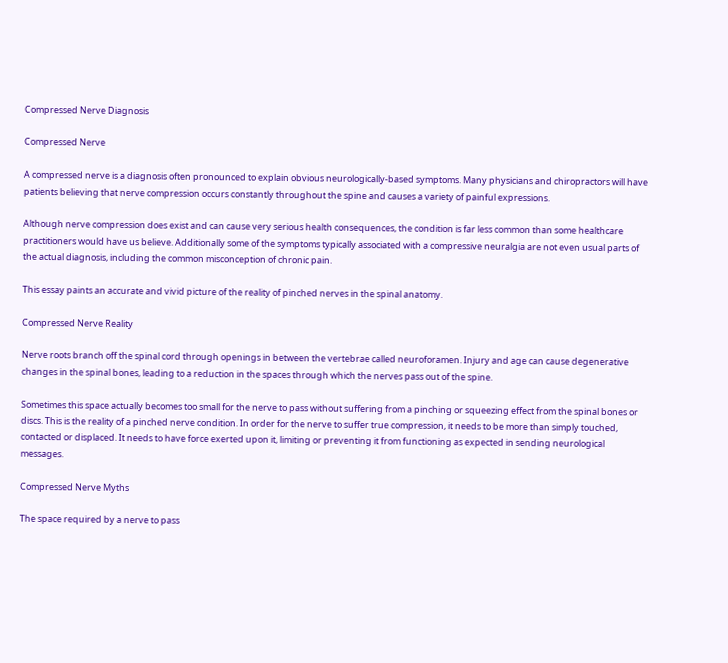Compressed Nerve Diagnosis

Compressed Nerve

A compressed nerve is a diagnosis often pronounced to explain obvious neurologically-based symptoms. Many physicians and chiropractors will have patients believing that nerve compression occurs constantly throughout the spine and causes a variety of painful expressions.

Although nerve compression does exist and can cause very serious health consequences, the condition is far less common than some healthcare practitioners would have us believe. Additionally some of the symptoms typically associated with a compressive neuralgia are not even usual parts of the actual diagnosis, including the common misconception of chronic pain.

This essay paints an accurate and vivid picture of the reality of pinched nerves in the spinal anatomy.

Compressed Nerve Reality

Nerve roots branch off the spinal cord through openings in between the vertebrae called neuroforamen. Injury and age can cause degenerative changes in the spinal bones, leading to a reduction in the spaces through which the nerves pass out of the spine.

Sometimes this space actually becomes too small for the nerve to pass without suffering from a pinching or squeezing effect from the spinal bones or discs. This is the reality of a pinched nerve condition. In order for the nerve to suffer true compression, it needs to be more than simply touched, contacted or displaced. It needs to have force exerted upon it, limiting or preventing it from functioning as expected in sending neurological messages.

Compressed Nerve Myths

The space required by a nerve to pass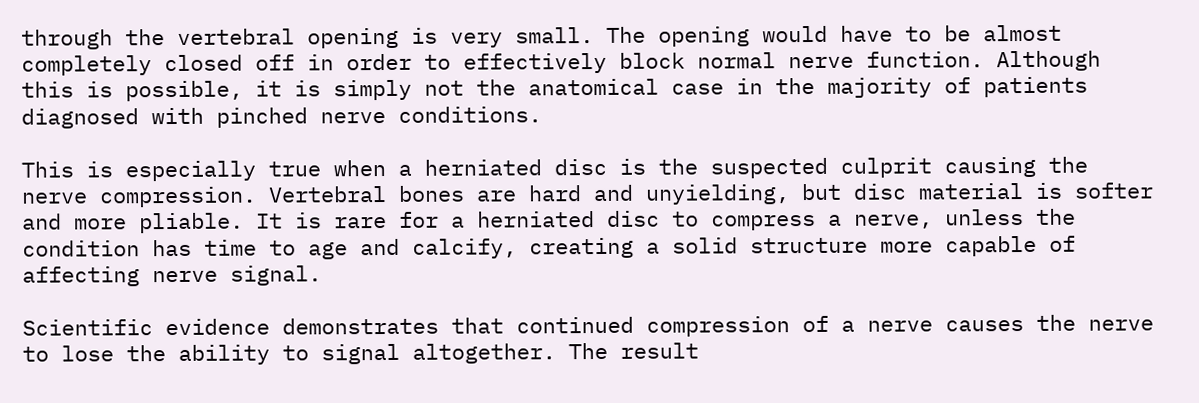through the vertebral opening is very small. The opening would have to be almost completely closed off in order to effectively block normal nerve function. Although this is possible, it is simply not the anatomical case in the majority of patients diagnosed with pinched nerve conditions.

This is especially true when a herniated disc is the suspected culprit causing the nerve compression. Vertebral bones are hard and unyielding, but disc material is softer and more pliable. It is rare for a herniated disc to compress a nerve, unless the condition has time to age and calcify, creating a solid structure more capable of affecting nerve signal.

Scientific evidence demonstrates that continued compression of a nerve causes the nerve to lose the ability to signal altogether. The result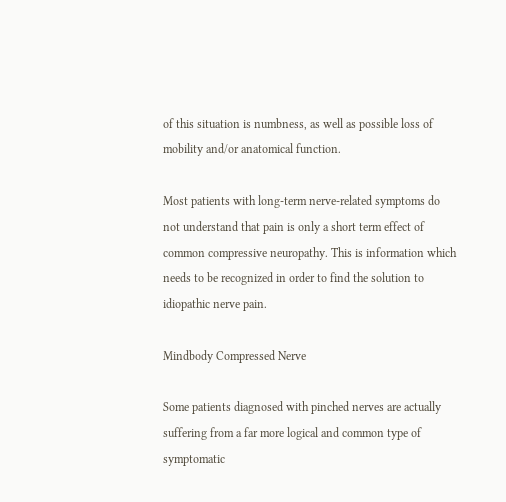of this situation is numbness, as well as possible loss of mobility and/or anatomical function.

Most patients with long-term nerve-related symptoms do not understand that pain is only a short term effect of common compressive neuropathy. This is information which needs to be recognized in order to find the solution to idiopathic nerve pain.

Mindbody Compressed Nerve

Some patients diagnosed with pinched nerves are actually suffering from a far more logical and common type of symptomatic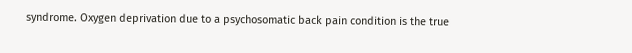syndrome. Oxygen deprivation due to a psychosomatic back pain condition is the true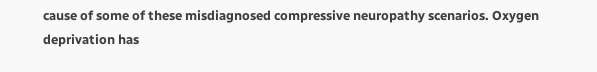cause of some of these misdiagnosed compressive neuropathy scenarios. Oxygen deprivation has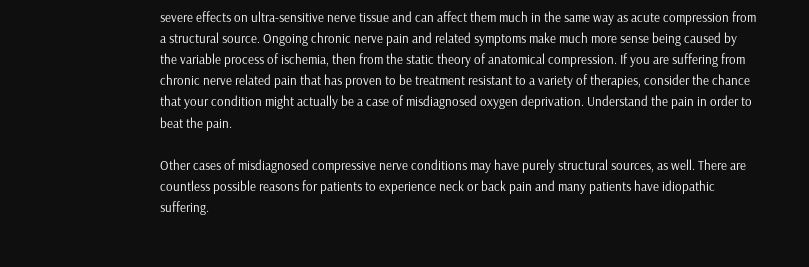severe effects on ultra-sensitive nerve tissue and can affect them much in the same way as acute compression from a structural source. Ongoing chronic nerve pain and related symptoms make much more sense being caused by the variable process of ischemia, then from the static theory of anatomical compression. If you are suffering from chronic nerve related pain that has proven to be treatment resistant to a variety of therapies, consider the chance that your condition might actually be a case of misdiagnosed oxygen deprivation. Understand the pain in order to beat the pain.

Other cases of misdiagnosed compressive nerve conditions may have purely structural sources, as well. There are countless possible reasons for patients to experience neck or back pain and many patients have idiopathic suffering.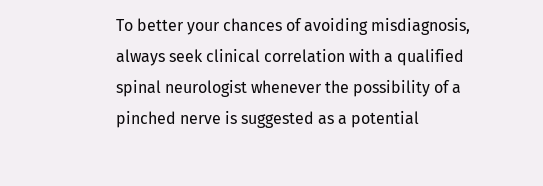To better your chances of avoiding misdiagnosis, always seek clinical correlation with a qualified spinal neurologist whenever the possibility of a pinched nerve is suggested as a potential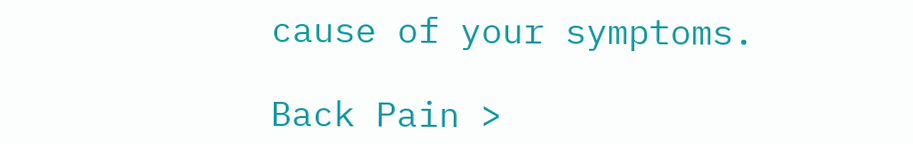cause of your symptoms.

Back Pain >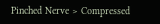Pinched Nerve > Compressed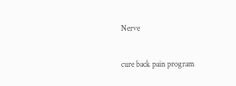Nerve

cure back pain program